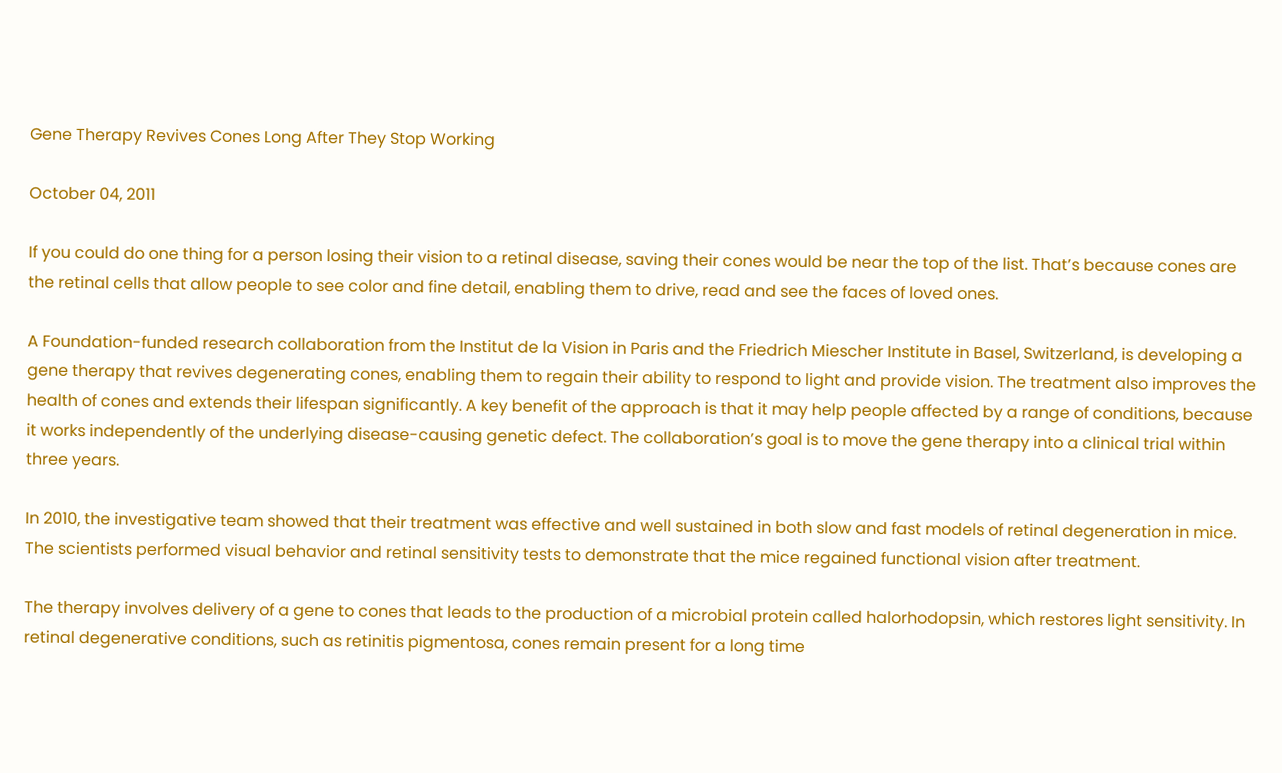Gene Therapy Revives Cones Long After They Stop Working

October 04, 2011

If you could do one thing for a person losing their vision to a retinal disease, saving their cones would be near the top of the list. That’s because cones are the retinal cells that allow people to see color and fine detail, enabling them to drive, read and see the faces of loved ones.

A Foundation-funded research collaboration from the Institut de la Vision in Paris and the Friedrich Miescher Institute in Basel, Switzerland, is developing a gene therapy that revives degenerating cones, enabling them to regain their ability to respond to light and provide vision. The treatment also improves the health of cones and extends their lifespan significantly. A key benefit of the approach is that it may help people affected by a range of conditions, because it works independently of the underlying disease-causing genetic defect. The collaboration’s goal is to move the gene therapy into a clinical trial within three years.

In 2010, the investigative team showed that their treatment was effective and well sustained in both slow and fast models of retinal degeneration in mice. The scientists performed visual behavior and retinal sensitivity tests to demonstrate that the mice regained functional vision after treatment.

The therapy involves delivery of a gene to cones that leads to the production of a microbial protein called halorhodopsin, which restores light sensitivity. In retinal degenerative conditions, such as retinitis pigmentosa, cones remain present for a long time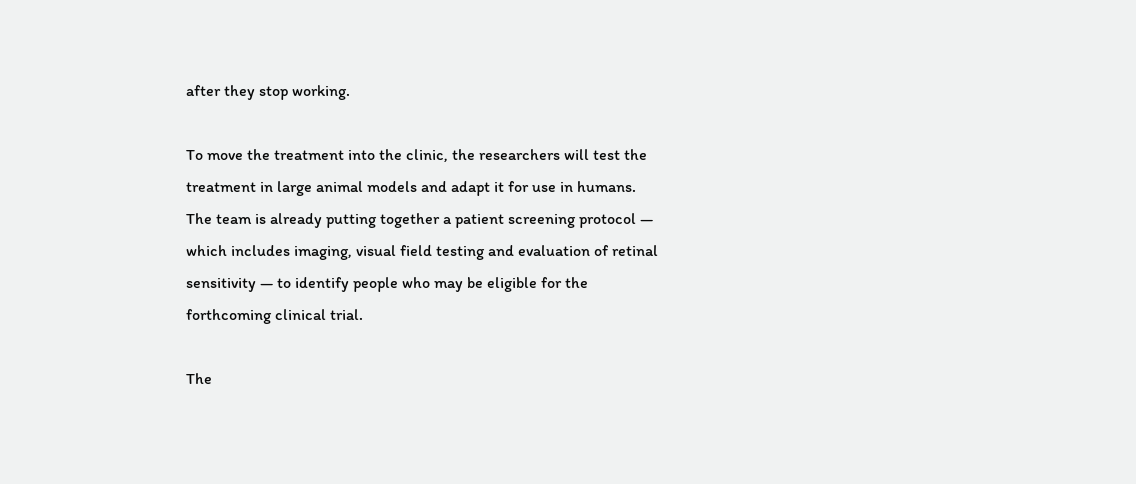after they stop working.

To move the treatment into the clinic, the researchers will test the treatment in large animal models and adapt it for use in humans. The team is already putting together a patient screening protocol — which includes imaging, visual field testing and evaluation of retinal sensitivity — to identify people who may be eligible for the forthcoming clinical trial.

The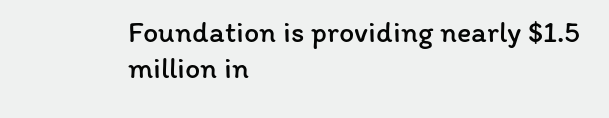Foundation is providing nearly $1.5 million in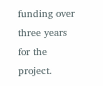funding over three years for the project.